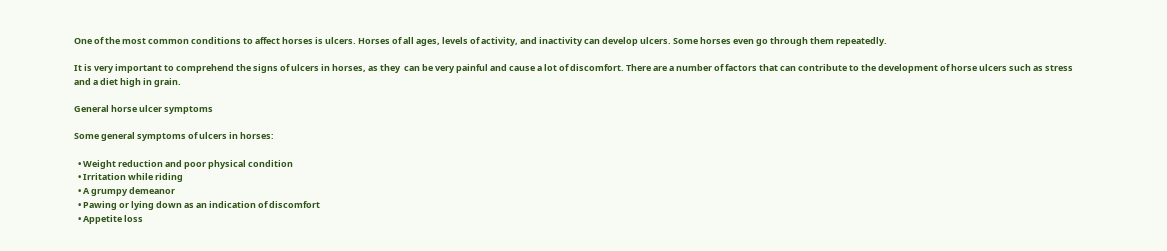One of the most common conditions to affect horses is ulcers. Horses of all ages, levels of activity, and inactivity can develop ulcers. Some horses even go through them repeatedly.

It is very important to comprehend the signs of ulcers in horses, as they  can be very painful and cause a lot of discomfort. There are a number of factors that can contribute to the development of horse ulcers such as stress and a diet high in grain.

General horse ulcer symptoms

Some general symptoms of ulcers in horses:

  • Weight reduction and poor physical condition
  • Irritation while riding
  • A grumpy demeanor
  • Pawing or lying down as an indication of discomfort
  • Appetite loss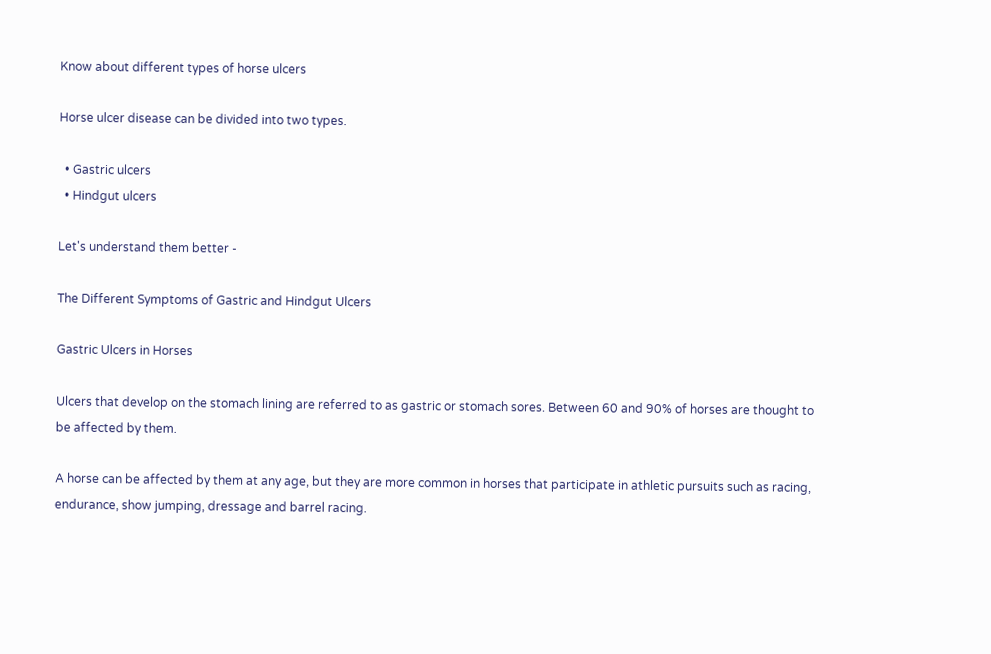Know about different types of horse ulcers

Horse ulcer disease can be divided into two types.

  • Gastric ulcers
  • Hindgut ulcers

Let's understand them better -

The Different Symptoms of Gastric and Hindgut Ulcers

Gastric Ulcers in Horses

Ulcers that develop on the stomach lining are referred to as gastric or stomach sores. Between 60 and 90% of horses are thought to be affected by them.

A horse can be affected by them at any age, but they are more common in horses that participate in athletic pursuits such as racing, endurance, show jumping, dressage and barrel racing.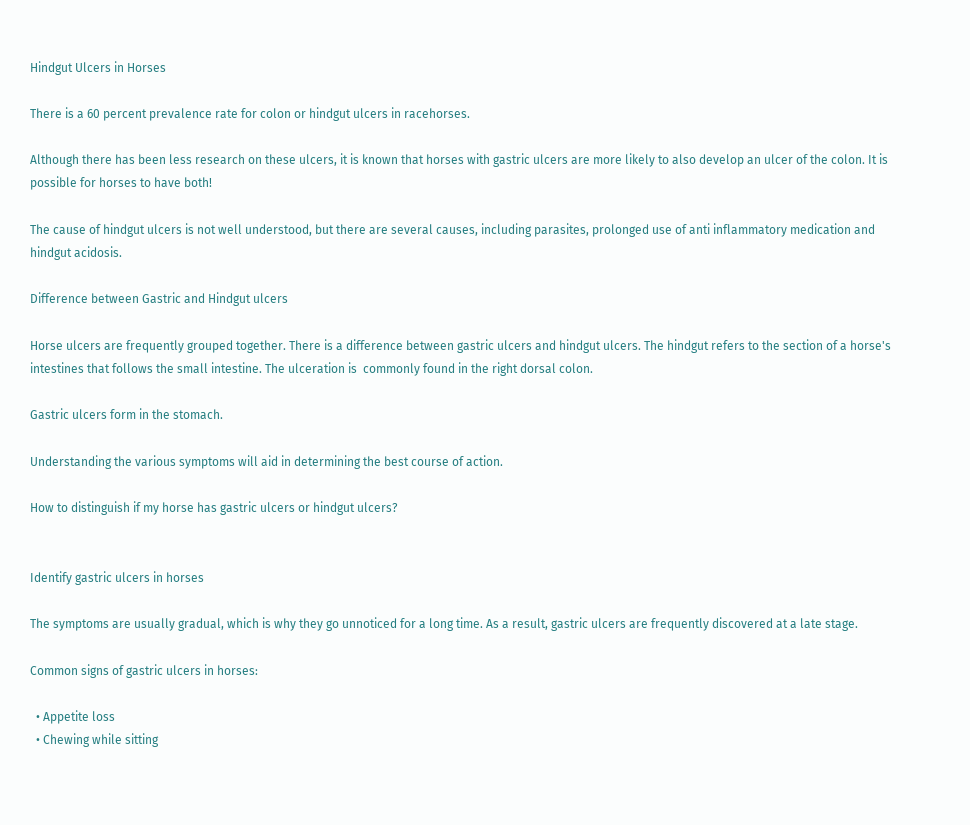Hindgut Ulcers in Horses

There is a 60 percent prevalence rate for colon or hindgut ulcers in racehorses.

Although there has been less research on these ulcers, it is known that horses with gastric ulcers are more likely to also develop an ulcer of the colon. It is possible for horses to have both!

The cause of hindgut ulcers is not well understood, but there are several causes, including parasites, prolonged use of anti inflammatory medication and hindgut acidosis.

Difference between Gastric and Hindgut ulcers

Horse ulcers are frequently grouped together. There is a difference between gastric ulcers and hindgut ulcers. The hindgut refers to the section of a horse's intestines that follows the small intestine. The ulceration is  commonly found in the right dorsal colon.

Gastric ulcers form in the stomach.

Understanding the various symptoms will aid in determining the best course of action.

How to distinguish if my horse has gastric ulcers or hindgut ulcers?


Identify gastric ulcers in horses

The symptoms are usually gradual, which is why they go unnoticed for a long time. As a result, gastric ulcers are frequently discovered at a late stage.

Common signs of gastric ulcers in horses:

  • Appetite loss
  • Chewing while sitting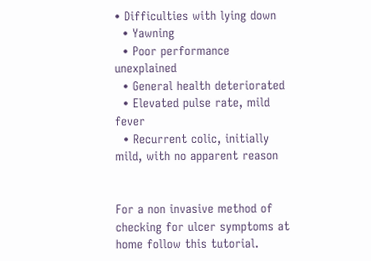• Difficulties with lying down
  • Yawning
  • Poor performance unexplained
  • General health deteriorated
  • Elevated pulse rate, mild fever
  • Recurrent colic, initially mild, with no apparent reason


For a non invasive method of checking for ulcer symptoms at home follow this tutorial.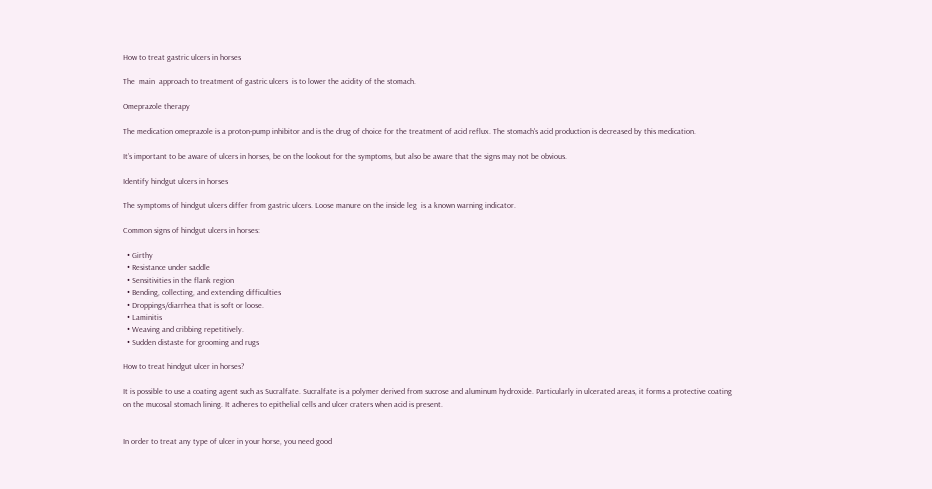How to treat gastric ulcers in horses

The  main  approach to treatment of gastric ulcers  is to lower the acidity of the stomach.

Omeprazole therapy

The medication omeprazole is a proton-pump inhibitor and is the drug of choice for the treatment of acid reflux. The stomach's acid production is decreased by this medication.

It’s important to be aware of ulcers in horses, be on the lookout for the symptoms, but also be aware that the signs may not be obvious.

Identify hindgut ulcers in horses

The symptoms of hindgut ulcers differ from gastric ulcers. Loose manure on the inside leg  is a known warning indicator.

Common signs of hindgut ulcers in horses:

  • Girthy
  • Resistance under saddle
  • Sensitivities in the flank region
  • Bending, collecting, and extending difficulties
  • Droppings/diarrhea that is soft or loose.
  • Laminitis
  • Weaving and cribbing repetitively.
  • Sudden distaste for grooming and rugs

How to treat hindgut ulcer in horses?

It is possible to use a coating agent such as Sucralfate. Sucralfate is a polymer derived from sucrose and aluminum hydroxide. Particularly in ulcerated areas, it forms a protective coating on the mucosal stomach lining. It adheres to epithelial cells and ulcer craters when acid is present.


In order to treat any type of ulcer in your horse, you need good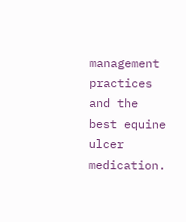management practices and the best equine ulcer medication.